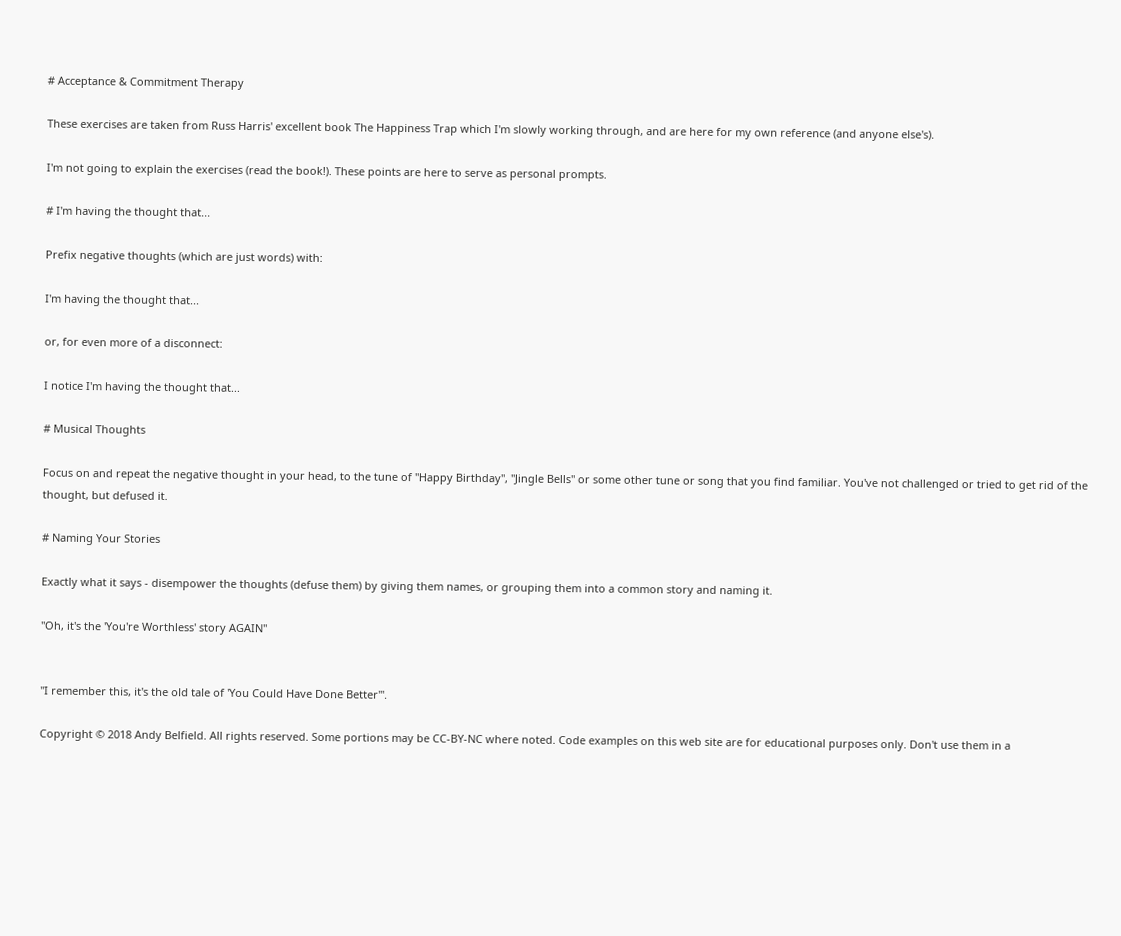# Acceptance & Commitment Therapy

These exercises are taken from Russ Harris' excellent book The Happiness Trap which I'm slowly working through, and are here for my own reference (and anyone else's).

I'm not going to explain the exercises (read the book!). These points are here to serve as personal prompts.

# I'm having the thought that...

Prefix negative thoughts (which are just words) with:

I'm having the thought that...

or, for even more of a disconnect:

I notice I'm having the thought that...

# Musical Thoughts

Focus on and repeat the negative thought in your head, to the tune of "Happy Birthday", "Jingle Bells" or some other tune or song that you find familiar. You've not challenged or tried to get rid of the thought, but defused it.

# Naming Your Stories

Exactly what it says - disempower the thoughts (defuse them) by giving them names, or grouping them into a common story and naming it.

"Oh, it's the 'You're Worthless' story AGAIN"


"I remember this, it's the old tale of 'You Could Have Done Better'".

Copyright © 2018 Andy Belfield. All rights reserved. Some portions may be CC-BY-NC where noted. Code examples on this web site are for educational purposes only. Don't use them in a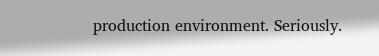production environment. Seriously.